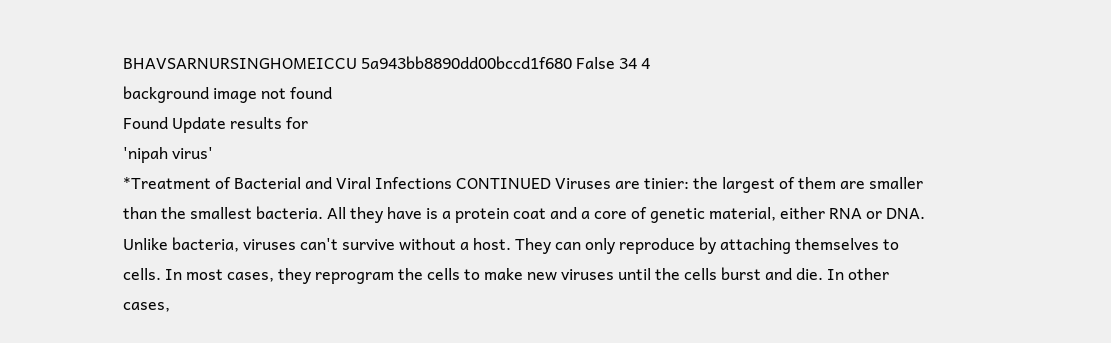BHAVSARNURSINGHOMEICCU 5a943bb8890dd00bccd1f680 False 34 4
background image not found
Found Update results for
'nipah virus'
*Treatment of Bacterial and Viral Infections CONTINUED Viruses are tinier: the largest of them are smaller than the smallest bacteria. All they have is a protein coat and a core of genetic material, either RNA or DNA. Unlike bacteria, viruses can't survive without a host. They can only reproduce by attaching themselves to cells. In most cases, they reprogram the cells to make new viruses until the cells burst and die. In other cases,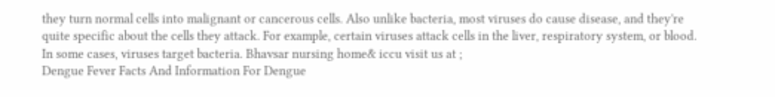they turn normal cells into malignant or cancerous cells. Also unlike bacteria, most viruses do cause disease, and they're quite specific about the cells they attack. For example, certain viruses attack cells in the liver, respiratory system, or blood. In some cases, viruses target bacteria. Bhavsar nursing home& iccu visit us at ;
Dengue Fever Facts And Information For Dengue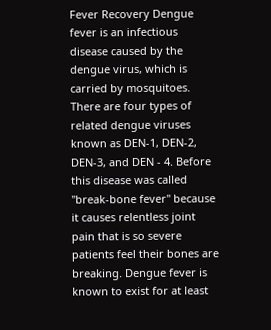Fever Recovery Dengue fever is an infectious disease caused by the dengue virus, which is carried by mosquitoes. There are four types of related dengue viruses known as DEN-1, DEN-2, DEN-3, and DEN - 4. Before this disease was called "break-bone fever" because it causes relentless joint pain that is so severe patients feel their bones are breaking. Dengue fever is known to exist for at least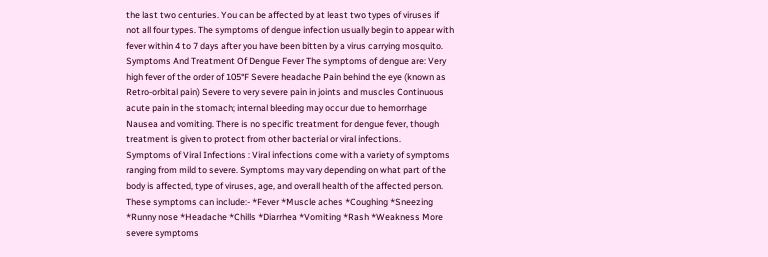the last two centuries. You can be affected by at least two types of viruses if not all four types. The symptoms of dengue infection usually begin to appear with fever within 4 to 7 days after you have been bitten by a virus carrying mosquito. Symptoms And Treatment Of Dengue Fever The symptoms of dengue are: Very high fever of the order of 105°F Severe headache Pain behind the eye (known as Retro-orbital pain) Severe to very severe pain in joints and muscles Continuous acute pain in the stomach; internal bleeding may occur due to hemorrhage Nausea and vomiting. There is no specific treatment for dengue fever, though treatment is given to protect from other bacterial or viral infections.
Symptoms of Viral Infections : Viral infections come with a variety of symptoms ranging from mild to severe. Symptoms may vary depending on what part of the body is affected, type of viruses, age, and overall health of the affected person. These symptoms can include:- *Fever *Muscle aches *Coughing *Sneezing *Runny nose *Headache *Chills *Diarrhea *Vomiting *Rash *Weakness More severe symptoms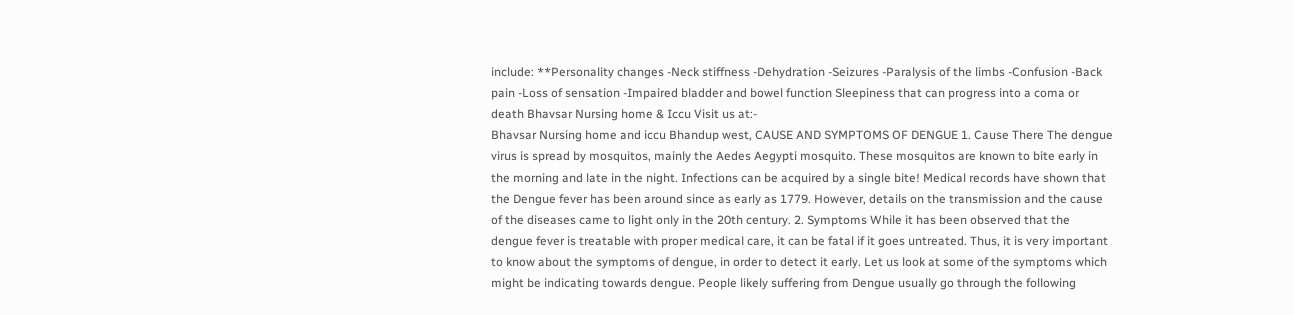include: **Personality changes -Neck stiffness -Dehydration -Seizures -Paralysis of the limbs -Confusion -Back pain -Loss of sensation -Impaired bladder and bowel function Sleepiness that can progress into a coma or death Bhavsar Nursing home & Iccu Visit us at:-
Bhavsar Nursing home and iccu Bhandup west, CAUSE AND SYMPTOMS OF DENGUE 1. Cause There The dengue virus is spread by mosquitos, mainly the Aedes Aegypti mosquito. These mosquitos are known to bite early in the morning and late in the night. Infections can be acquired by a single bite! Medical records have shown that the Dengue fever has been around since as early as 1779. However, details on the transmission and the cause of the diseases came to light only in the 20th century. 2. Symptoms While it has been observed that the dengue fever is treatable with proper medical care, it can be fatal if it goes untreated. Thus, it is very important to know about the symptoms of dengue, in order to detect it early. Let us look at some of the symptoms which might be indicating towards dengue. People likely suffering from Dengue usually go through the following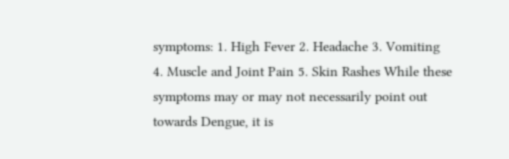symptoms: 1. High Fever 2. Headache 3. Vomiting 4. Muscle and Joint Pain 5. Skin Rashes While these symptoms may or may not necessarily point out towards Dengue, it is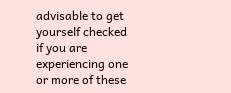advisable to get yourself checked if you are experiencing one or more of these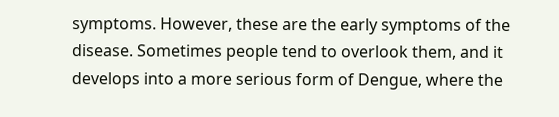symptoms. However, these are the early symptoms of the disease. Sometimes people tend to overlook them, and it develops into a more serious form of Dengue, where the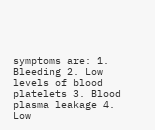symptoms are: 1. Bleeding 2. Low levels of blood platelets 3. Blood plasma leakage 4. Low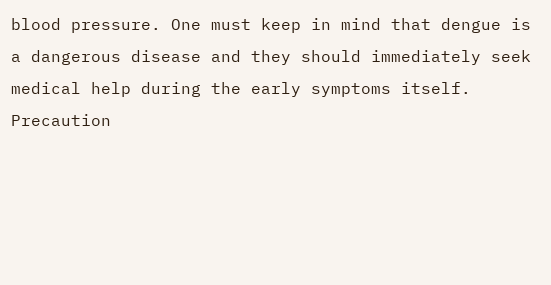blood pressure. One must keep in mind that dengue is a dangerous disease and they should immediately seek medical help during the early symptoms itself. Precaution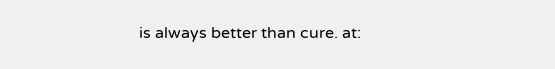is always better than cure. at: